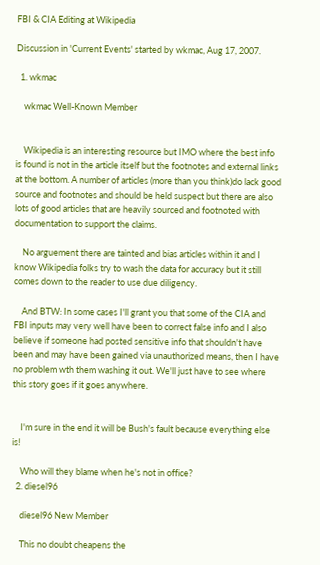FBI & CIA Editing at Wikipedia

Discussion in 'Current Events' started by wkmac, Aug 17, 2007.

  1. wkmac

    wkmac Well-Known Member


    Wikipedia is an interesting resource but IMO where the best info is found is not in the article itself but the footnotes and external links at the bottom. A number of articles (more than you think)do lack good source and footnotes and should be held suspect but there are also lots of good articles that are heavily sourced and footnoted with documentation to support the claims.

    No arguement there are tainted and bias articles within it and I know Wikipedia folks try to wash the data for accuracy but it still comes down to the reader to use due diligency.

    And BTW: In some cases I'll grant you that some of the CIA and FBI inputs may very well have been to correct false info and I also believe if someone had posted sensitive info that shouldn't have been and may have been gained via unauthorized means, then I have no problem wth them washing it out. We'll just have to see where this story goes if it goes anywhere.


    I'm sure in the end it will be Bush's fault because everything else is!

    Who will they blame when he's not in office?
  2. diesel96

    diesel96 New Member

    This no doubt cheapens the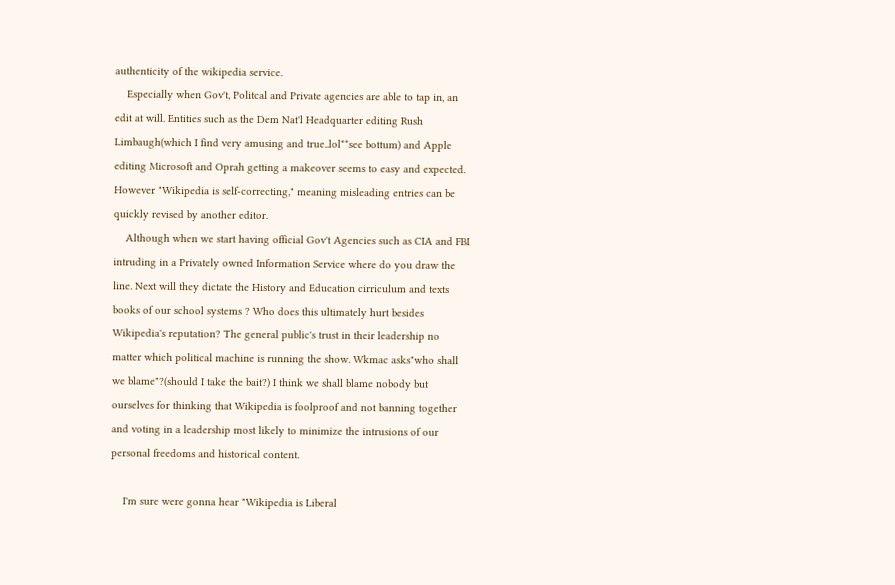authenticity of the wikipedia service.
    Especially when Gov't, Politcal and Private agencies are able to tap in, an edit at will. Entities such as the Dem Nat'l Headquarter editing Rush Limbaugh(which I find very amusing and true..lol**see bottum) and Apple editing Microsoft and Oprah getting a makeover seems to easy and expected. However "Wikipedia is self-correcting," meaning misleading entries can be quickly revised by another editor.
    Although when we start having official Gov't Agencies such as CIA and FBI intruding in a Privately owned Information Service where do you draw the line. Next will they dictate the History and Education cirriculum and texts books of our school systems ? Who does this ultimately hurt besides Wikipedia's reputation? The general public's trust in their leadership no matter which political machine is running the show. Wkmac asks"who shall we blame"?(should I take the bait?) I think we shall blame nobody but ourselves for thinking that Wikipedia is foolproof and not banning together and voting in a leadership most likely to minimize the intrusions of our personal freedoms and historical content.

    I'm sure were gonna hear "Wikipedia is Liberal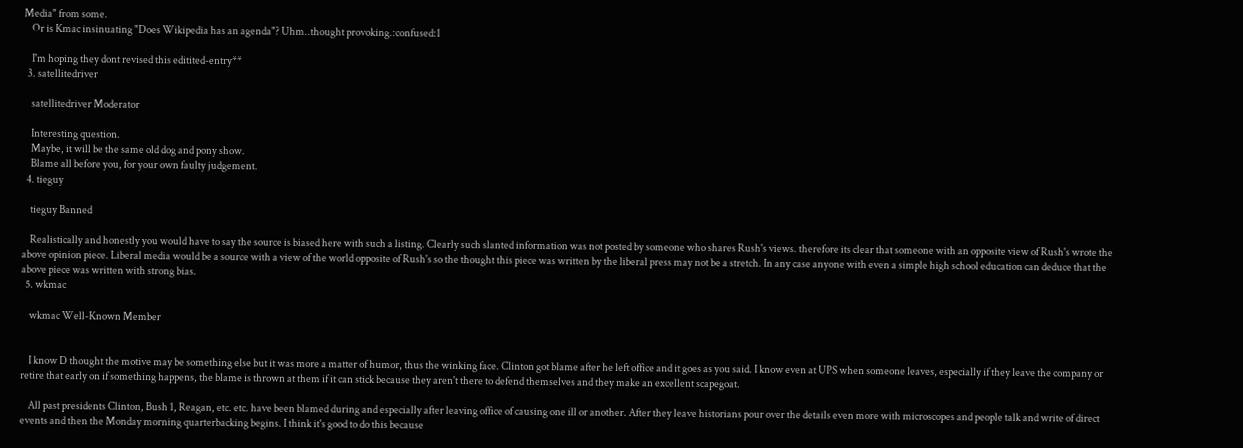Media" from some.
    Or is Kmac insinuating "Does Wikipedia has an agenda"? Uhm..thought provoking.:confused:1

    I'm hoping they dont revised this editited-entry**
  3. satellitedriver

    satellitedriver Moderator

    Interesting question.
    Maybe, it will be the same old dog and pony show.
    Blame all before you, for your own faulty judgement.
  4. tieguy

    tieguy Banned

    Realistically and honestly you would have to say the source is biased here with such a listing. Clearly such slanted information was not posted by someone who shares Rush's views. therefore its clear that someone with an opposite view of Rush's wrote the above opinion piece. Liberal media would be a source with a view of the world opposite of Rush's so the thought this piece was written by the liberal press may not be a stretch. In any case anyone with even a simple high school education can deduce that the above piece was written with strong bias.
  5. wkmac

    wkmac Well-Known Member


    I know D thought the motive may be something else but it was more a matter of humor, thus the winking face. Clinton got blame after he left office and it goes as you said. I know even at UPS when someone leaves, especially if they leave the company or retire that early on if something happens, the blame is thrown at them if it can stick because they aren't there to defend themselves and they make an excellent scapegoat.

    All past presidents Clinton, Bush 1, Reagan, etc. etc. have been blamed during and especially after leaving office of causing one ill or another. After they leave historians pour over the details even more with microscopes and people talk and write of direct events and then the Monday morning quarterbacking begins. I think it's good to do this because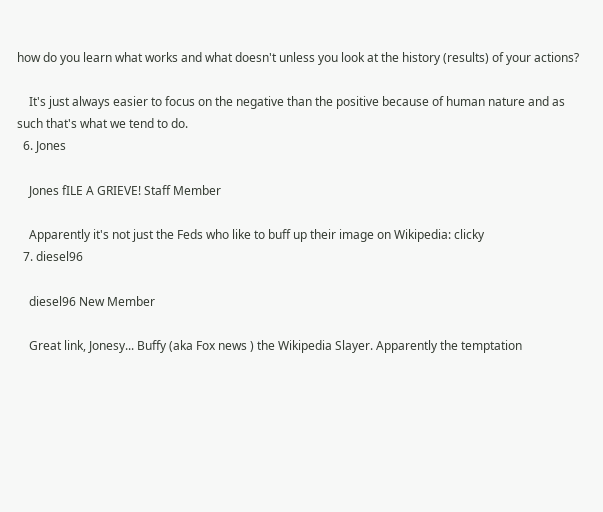how do you learn what works and what doesn't unless you look at the history (results) of your actions?

    It's just always easier to focus on the negative than the positive because of human nature and as such that's what we tend to do.
  6. Jones

    Jones fILE A GRIEVE! Staff Member

    Apparently it's not just the Feds who like to buff up their image on Wikipedia: clicky
  7. diesel96

    diesel96 New Member

    Great link, Jonesy... Buffy (aka Fox news ) the Wikipedia Slayer. Apparently the temptation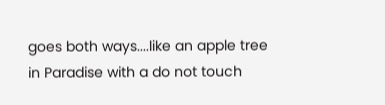goes both ways....like an apple tree in Paradise with a do not touch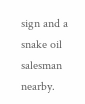sign and a snake oil salesman nearby.